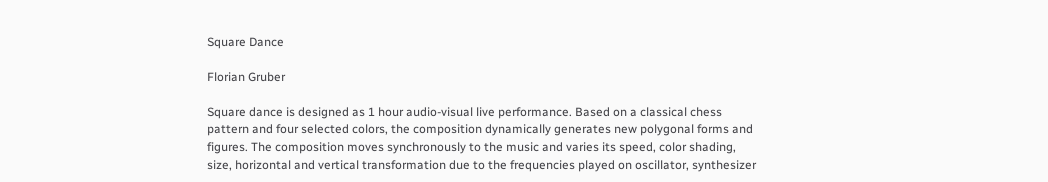Square Dance

Florian Gruber

Square dance is designed as 1 hour audio-visual live performance. Based on a classical chess pattern and four selected colors, the composition dynamically generates new polygonal forms and figures. The composition moves synchronously to the music and varies its speed, color shading, size, horizontal and vertical transformation due to the frequencies played on oscillator, synthesizer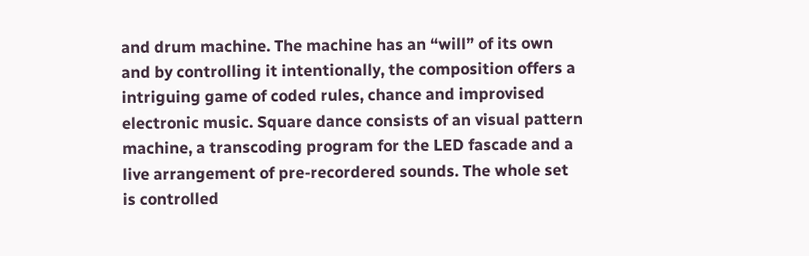and drum machine. The machine has an “will” of its own and by controlling it intentionally, the composition offers a intriguing game of coded rules, chance and improvised electronic music. Square dance consists of an visual pattern machine, a transcoding program for the LED fascade and a live arrangement of pre-recordered sounds. The whole set is controlled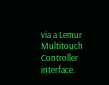via a Lemur Multitouch Controller interface.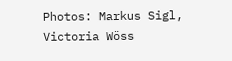Photos: Markus Sigl, Victoria Wöss